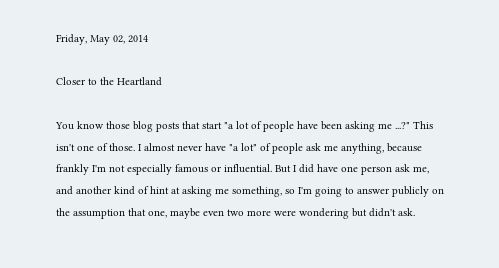Friday, May 02, 2014

Closer to the Heartland

You know those blog posts that start "a lot of people have been asking me ...?" This isn't one of those. I almost never have "a lot" of people ask me anything, because frankly I'm not especially famous or influential. But I did have one person ask me, and another kind of hint at asking me something, so I'm going to answer publicly on the assumption that one, maybe even two more were wondering but didn't ask.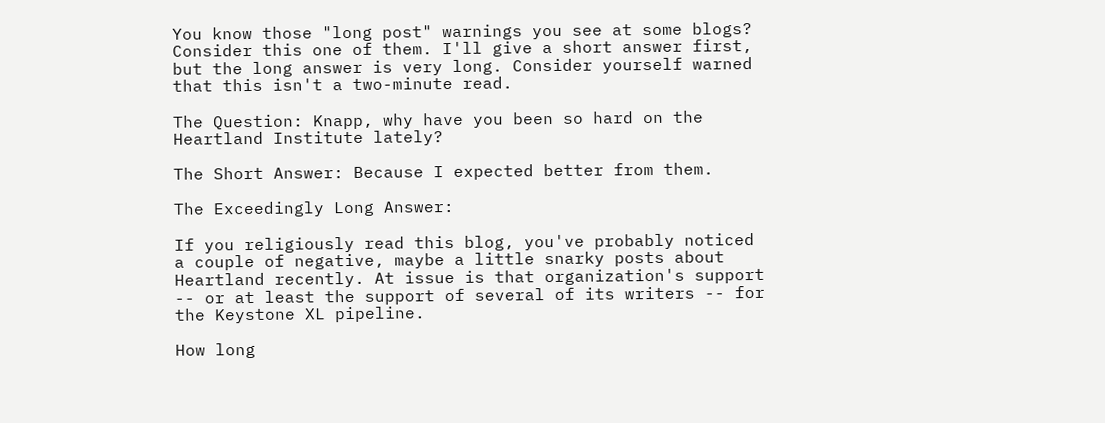You know those "long post" warnings you see at some blogs? Consider this one of them. I'll give a short answer first, but the long answer is very long. Consider yourself warned that this isn't a two-minute read.

The Question: Knapp, why have you been so hard on the Heartland Institute lately?

The Short Answer: Because I expected better from them.

The Exceedingly Long Answer:

If you religiously read this blog, you've probably noticed a couple of negative, maybe a little snarky posts about Heartland recently. At issue is that organization's support -- or at least the support of several of its writers -- for the Keystone XL pipeline.

How long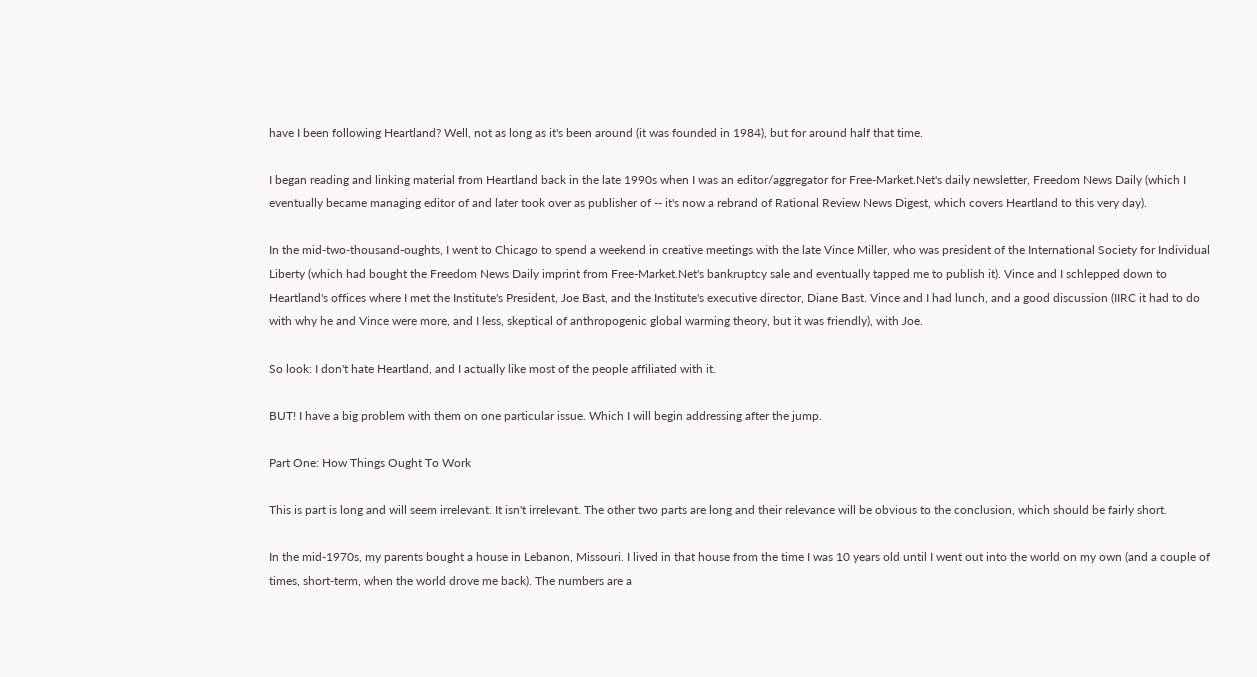have I been following Heartland? Well, not as long as it's been around (it was founded in 1984), but for around half that time.

I began reading and linking material from Heartland back in the late 1990s when I was an editor/aggregator for Free-Market.Net's daily newsletter, Freedom News Daily (which I eventually became managing editor of and later took over as publisher of -- it's now a rebrand of Rational Review News Digest, which covers Heartland to this very day).

In the mid-two-thousand-oughts, I went to Chicago to spend a weekend in creative meetings with the late Vince Miller, who was president of the International Society for Individual Liberty (which had bought the Freedom News Daily imprint from Free-Market.Net's bankruptcy sale and eventually tapped me to publish it). Vince and I schlepped down to Heartland's offices where I met the Institute's President, Joe Bast, and the Institute's executive director, Diane Bast. Vince and I had lunch, and a good discussion (IIRC it had to do with why he and Vince were more, and I less, skeptical of anthropogenic global warming theory, but it was friendly), with Joe.

So look: I don't hate Heartland, and I actually like most of the people affiliated with it.

BUT! I have a big problem with them on one particular issue. Which I will begin addressing after the jump.

Part One: How Things Ought To Work

This is part is long and will seem irrelevant. It isn't irrelevant. The other two parts are long and their relevance will be obvious to the conclusion, which should be fairly short.

In the mid-1970s, my parents bought a house in Lebanon, Missouri. I lived in that house from the time I was 10 years old until I went out into the world on my own (and a couple of times, short-term, when the world drove me back). The numbers are a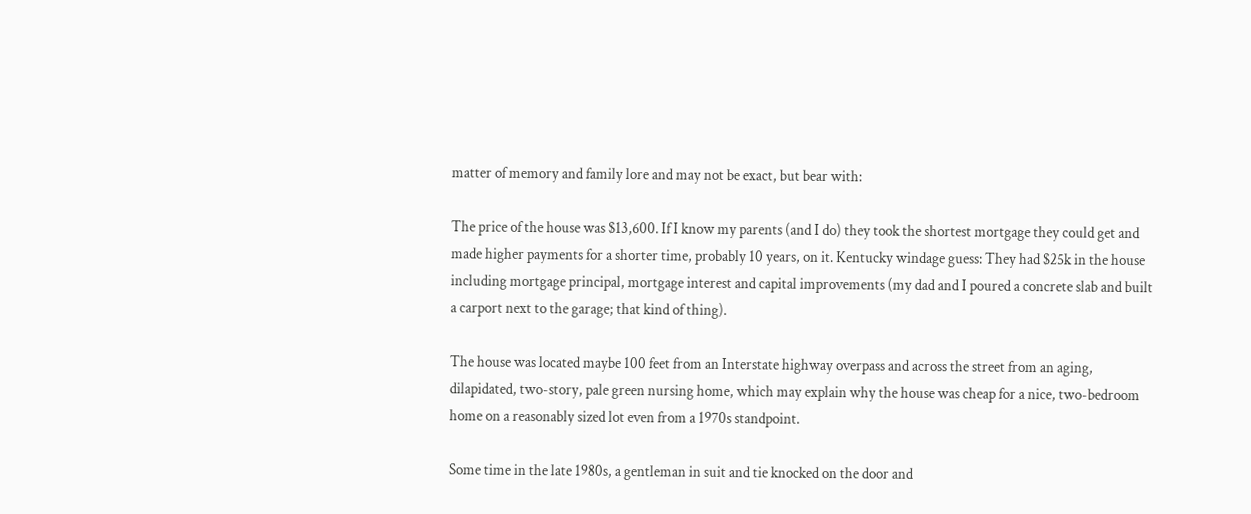matter of memory and family lore and may not be exact, but bear with:

The price of the house was $13,600. If I know my parents (and I do) they took the shortest mortgage they could get and made higher payments for a shorter time, probably 10 years, on it. Kentucky windage guess: They had $25k in the house including mortgage principal, mortgage interest and capital improvements (my dad and I poured a concrete slab and built a carport next to the garage; that kind of thing).

The house was located maybe 100 feet from an Interstate highway overpass and across the street from an aging, dilapidated, two-story, pale green nursing home, which may explain why the house was cheap for a nice, two-bedroom home on a reasonably sized lot even from a 1970s standpoint.

Some time in the late 1980s, a gentleman in suit and tie knocked on the door and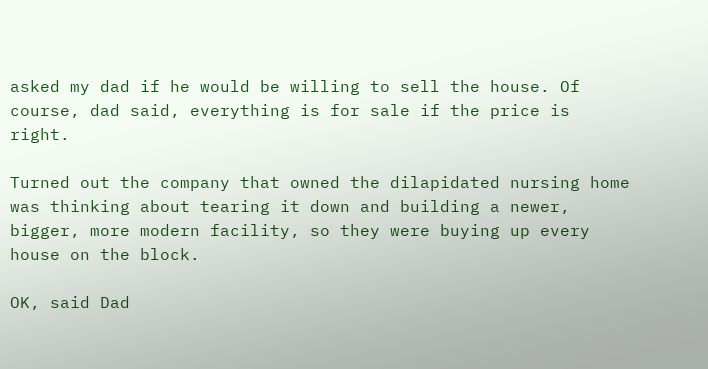asked my dad if he would be willing to sell the house. Of course, dad said, everything is for sale if the price is right.

Turned out the company that owned the dilapidated nursing home was thinking about tearing it down and building a newer, bigger, more modern facility, so they were buying up every house on the block.

OK, said Dad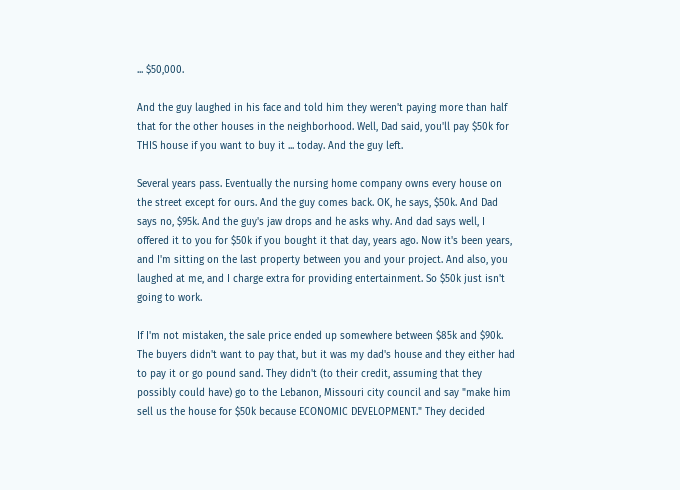... $50,000.

And the guy laughed in his face and told him they weren't paying more than half that for the other houses in the neighborhood. Well, Dad said, you'll pay $50k for THIS house if you want to buy it ... today. And the guy left.

Several years pass. Eventually the nursing home company owns every house on the street except for ours. And the guy comes back. OK, he says, $50k. And Dad says no, $95k. And the guy's jaw drops and he asks why. And dad says well, I offered it to you for $50k if you bought it that day, years ago. Now it's been years, and I'm sitting on the last property between you and your project. And also, you laughed at me, and I charge extra for providing entertainment. So $50k just isn't going to work.

If I'm not mistaken, the sale price ended up somewhere between $85k and $90k. The buyers didn't want to pay that, but it was my dad's house and they either had to pay it or go pound sand. They didn't (to their credit, assuming that they possibly could have) go to the Lebanon, Missouri city council and say "make him sell us the house for $50k because ECONOMIC DEVELOPMENT." They decided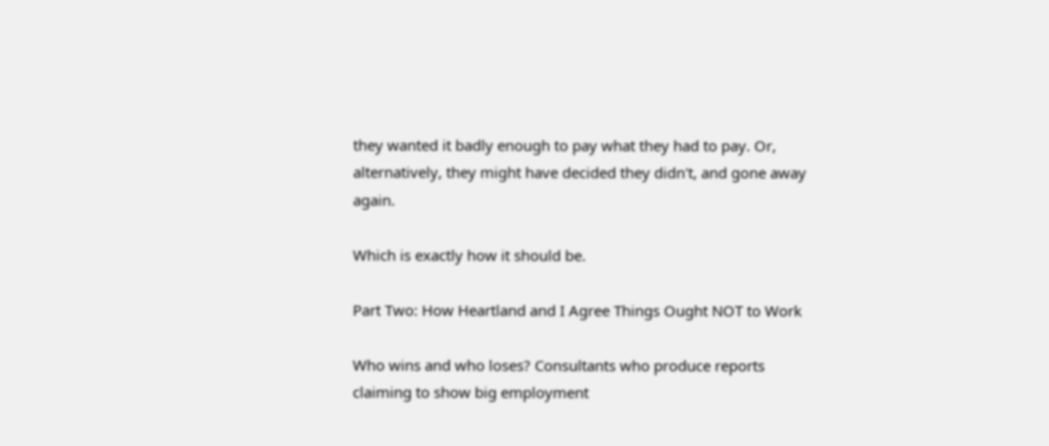they wanted it badly enough to pay what they had to pay. Or, alternatively, they might have decided they didn't, and gone away again.

Which is exactly how it should be.

Part Two: How Heartland and I Agree Things Ought NOT to Work

Who wins and who loses? Consultants who produce reports claiming to show big employment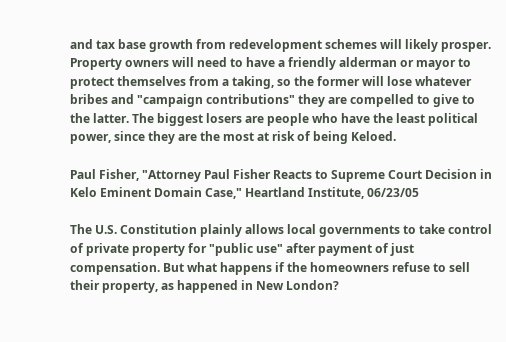and tax base growth from redevelopment schemes will likely prosper. Property owners will need to have a friendly alderman or mayor to protect themselves from a taking, so the former will lose whatever bribes and "campaign contributions" they are compelled to give to the latter. The biggest losers are people who have the least political power, since they are the most at risk of being Keloed.

Paul Fisher, "Attorney Paul Fisher Reacts to Supreme Court Decision in Kelo Eminent Domain Case," Heartland Institute, 06/23/05

The U.S. Constitution plainly allows local governments to take control of private property for "public use" after payment of just compensation. But what happens if the homeowners refuse to sell their property, as happened in New London?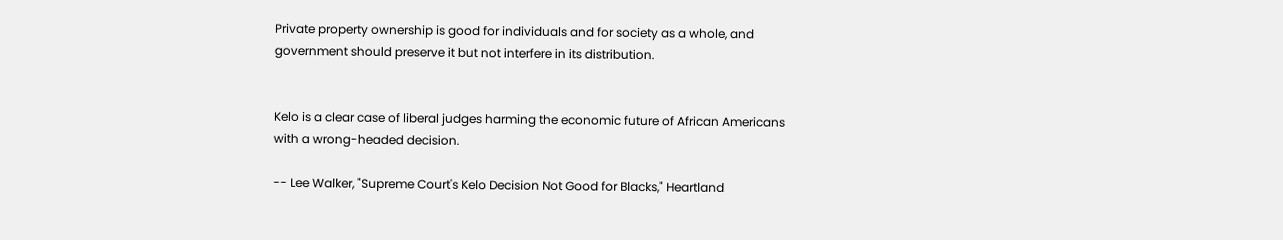Private property ownership is good for individuals and for society as a whole, and government should preserve it but not interfere in its distribution.


Kelo is a clear case of liberal judges harming the economic future of African Americans with a wrong-headed decision.

-- Lee Walker, "Supreme Court's Kelo Decision Not Good for Blacks," Heartland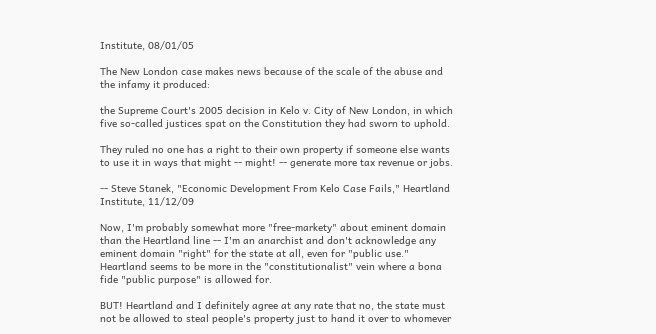Institute, 08/01/05

The New London case makes news because of the scale of the abuse and the infamy it produced:

the Supreme Court's 2005 decision in Kelo v. City of New London, in which five so-called justices spat on the Constitution they had sworn to uphold.

They ruled no one has a right to their own property if someone else wants to use it in ways that might -- might! -- generate more tax revenue or jobs.

-- Steve Stanek, "Economic Development From Kelo Case Fails," Heartland Institute, 11/12/09

Now, I'm probably somewhat more "free-markety" about eminent domain than the Heartland line -- I'm an anarchist and don't acknowledge any eminent domain "right" for the state at all, even for "public use." Heartland seems to be more in the "constitutionalist" vein where a bona fide "public purpose" is allowed for.

BUT! Heartland and I definitely agree at any rate that no, the state must not be allowed to steal people's property just to hand it over to whomever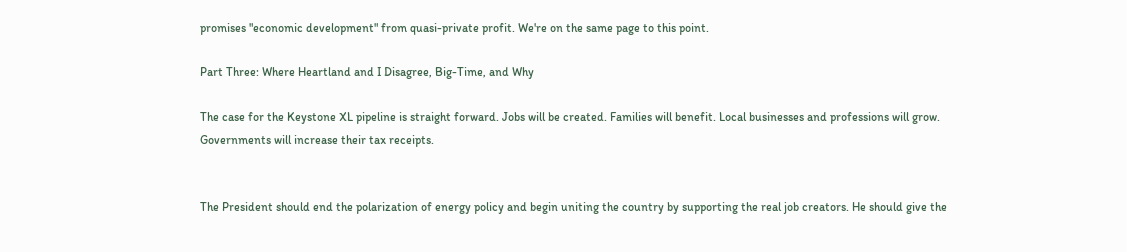promises "economic development" from quasi-private profit. We're on the same page to this point.

Part Three: Where Heartland and I Disagree, Big-Time, and Why

The case for the Keystone XL pipeline is straight forward. Jobs will be created. Families will benefit. Local businesses and professions will grow. Governments will increase their tax receipts.


The President should end the polarization of energy policy and begin uniting the country by supporting the real job creators. He should give the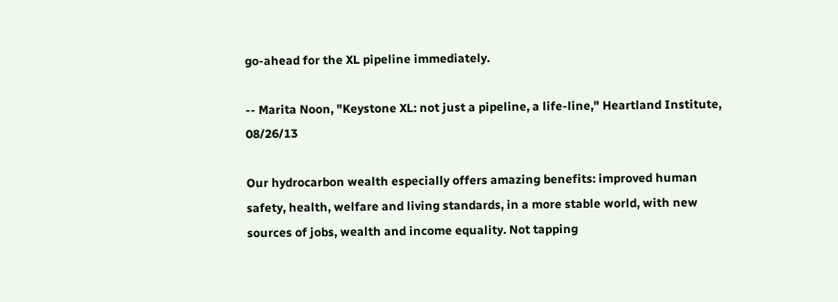go-ahead for the XL pipeline immediately.

-- Marita Noon, "Keystone XL: not just a pipeline, a life-line," Heartland Institute, 08/26/13

Our hydrocarbon wealth especially offers amazing benefits: improved human safety, health, welfare and living standards, in a more stable world, with new sources of jobs, wealth and income equality. Not tapping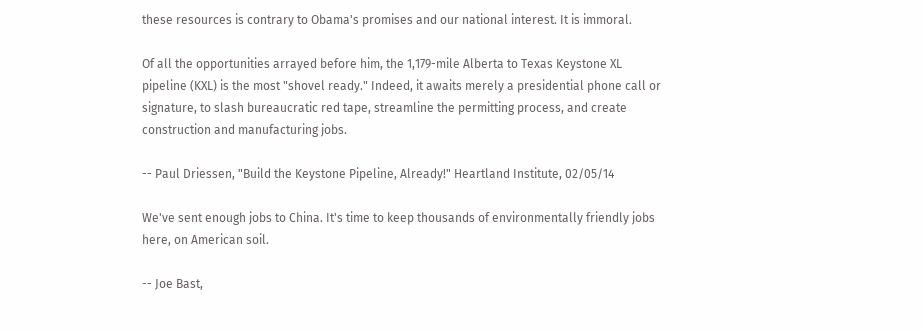these resources is contrary to Obama's promises and our national interest. It is immoral.

Of all the opportunities arrayed before him, the 1,179-mile Alberta to Texas Keystone XL pipeline (KXL) is the most "shovel ready." Indeed, it awaits merely a presidential phone call or signature, to slash bureaucratic red tape, streamline the permitting process, and create construction and manufacturing jobs.

-- Paul Driessen, "Build the Keystone Pipeline, Already!" Heartland Institute, 02/05/14

We've sent enough jobs to China. It's time to keep thousands of environmentally friendly jobs here, on American soil.

-- Joe Bast,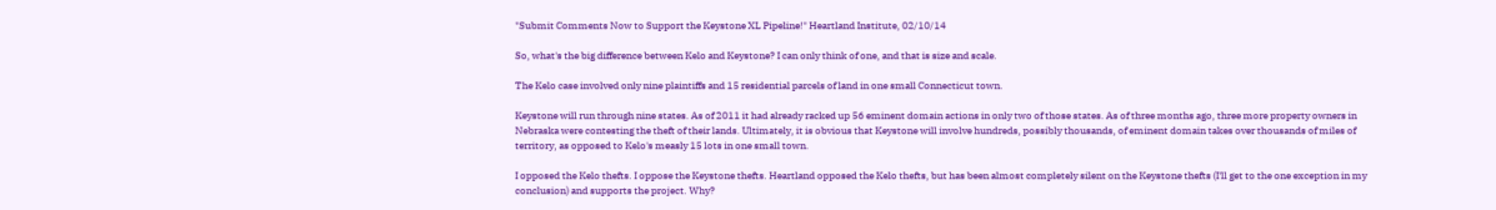"Submit Comments Now to Support the Keystone XL Pipeline!" Heartland Institute, 02/10/14

So, what's the big difference between Kelo and Keystone? I can only think of one, and that is size and scale.

The Kelo case involved only nine plaintiffs and 15 residential parcels of land in one small Connecticut town.

Keystone will run through nine states. As of 2011 it had already racked up 56 eminent domain actions in only two of those states. As of three months ago, three more property owners in Nebraska were contesting the theft of their lands. Ultimately, it is obvious that Keystone will involve hundreds, possibly thousands, of eminent domain takes over thousands of miles of territory, as opposed to Kelo's measly 15 lots in one small town.

I opposed the Kelo thefts. I oppose the Keystone thefts. Heartland opposed the Kelo thefts, but has been almost completely silent on the Keystone thefts (I'll get to the one exception in my conclusion) and supports the project. Why?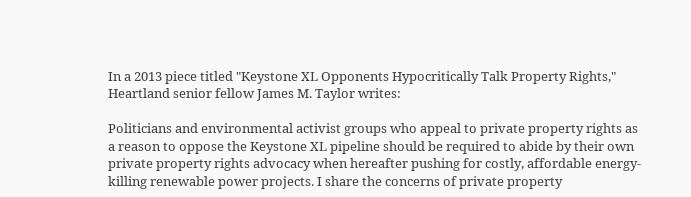In a 2013 piece titled "Keystone XL Opponents Hypocritically Talk Property Rights," Heartland senior fellow James M. Taylor writes:

Politicians and environmental activist groups who appeal to private property rights as a reason to oppose the Keystone XL pipeline should be required to abide by their own private property rights advocacy when hereafter pushing for costly, affordable energy-killing renewable power projects. I share the concerns of private property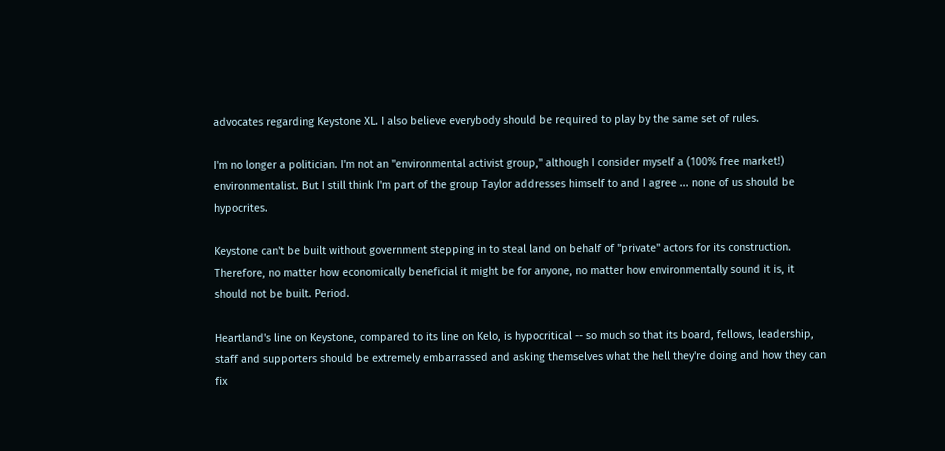advocates regarding Keystone XL. I also believe everybody should be required to play by the same set of rules.

I'm no longer a politician. I'm not an "environmental activist group," although I consider myself a (100% free market!) environmentalist. But I still think I'm part of the group Taylor addresses himself to and I agree ... none of us should be hypocrites.

Keystone can't be built without government stepping in to steal land on behalf of "private" actors for its construction. Therefore, no matter how economically beneficial it might be for anyone, no matter how environmentally sound it is, it should not be built. Period.

Heartland's line on Keystone, compared to its line on Kelo, is hypocritical -- so much so that its board, fellows, leadership, staff and supporters should be extremely embarrassed and asking themselves what the hell they're doing and how they can fix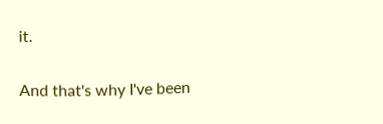it.

And that's why I've been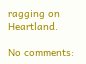ragging on Heartland.

No comments: